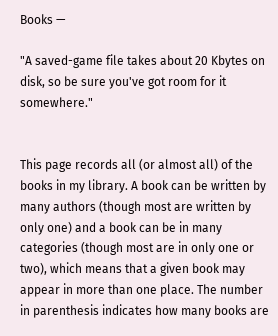Books —

"A saved-game file takes about 20 Kbytes on disk, so be sure you've got room for it somewhere."


This page records all (or almost all) of the books in my library. A book can be written by many authors (though most are written by only one) and a book can be in many categories (though most are in only one or two), which means that a given book may appear in more than one place. The number in parenthesis indicates how many books are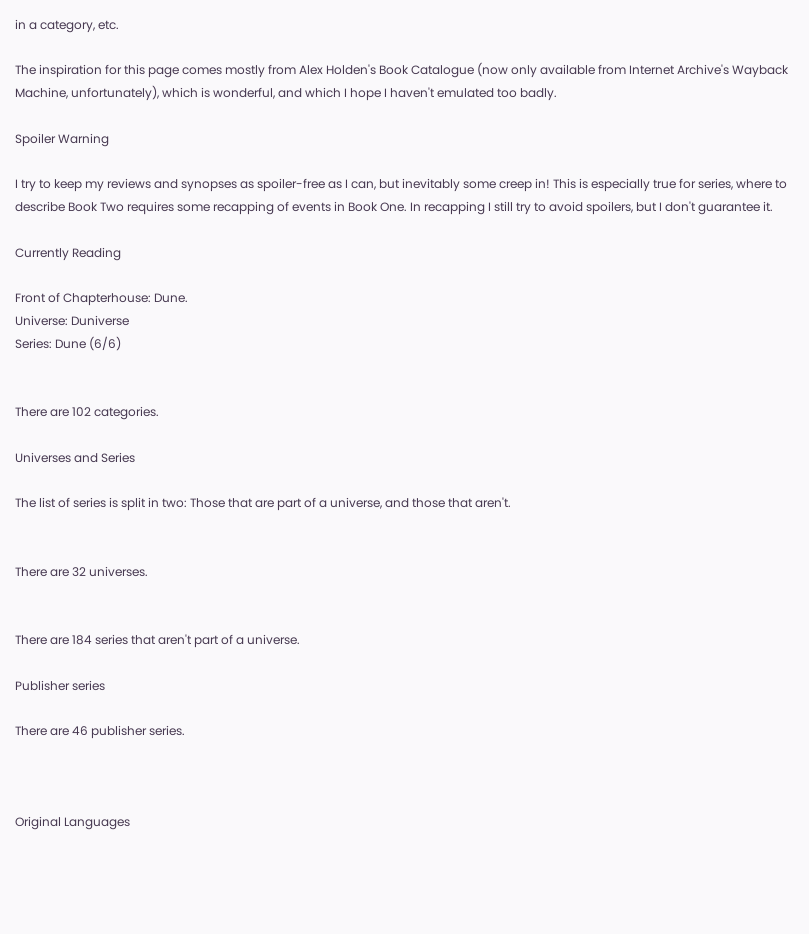in a category, etc.

The inspiration for this page comes mostly from Alex Holden's Book Catalogue (now only available from Internet Archive's Wayback Machine, unfortunately), which is wonderful, and which I hope I haven't emulated too badly.

Spoiler Warning

I try to keep my reviews and synopses as spoiler-free as I can, but inevitably some creep in! This is especially true for series, where to describe Book Two requires some recapping of events in Book One. In recapping I still try to avoid spoilers, but I don't guarantee it.

Currently Reading

Front of Chapterhouse: Dune.
Universe: Duniverse
Series: Dune (6/6)


There are 102 categories.

Universes and Series

The list of series is split in two: Those that are part of a universe, and those that aren't.


There are 32 universes.


There are 184 series that aren't part of a universe.

Publisher series

There are 46 publisher series.



Original Languages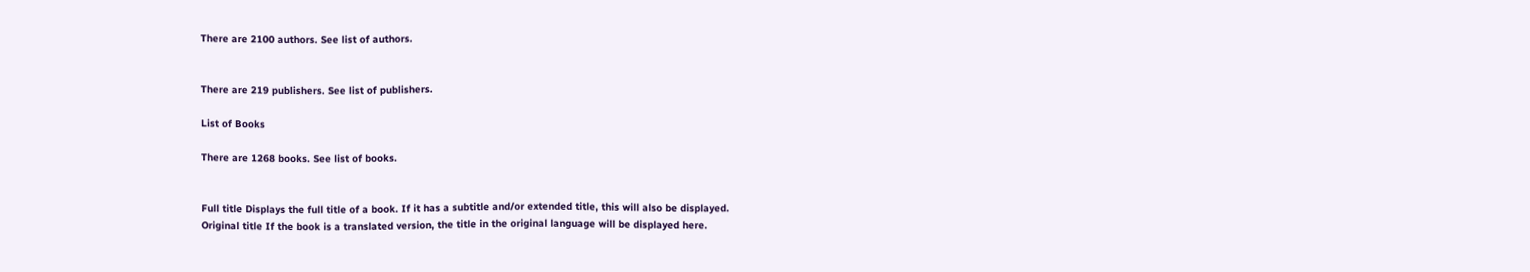There are 2100 authors. See list of authors.


There are 219 publishers. See list of publishers.

List of Books

There are 1268 books. See list of books.


Full title Displays the full title of a book. If it has a subtitle and/or extended title, this will also be displayed.
Original title If the book is a translated version, the title in the original language will be displayed here.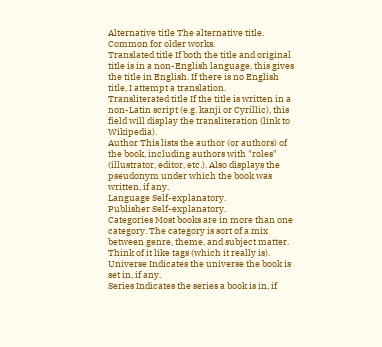Alternative title The alternative title. Common for older works.
Translated title If both the title and original title is in a non-English language, this gives the title in English. If there is no English title, I attempt a translation.
Transliterated title If the title is written in a non-Latin script (e.g. kanji or Cyrillic), this field will display the transliteration (link to Wikipedia).
Author This lists the author (or authors) of the book, including authors with "roles" (illustrator, editor, etc.). Also displays the pseudonym under which the book was written, if any.
Language Self-explanatory.
Publisher Self-explanatory.
Categories Most books are in more than one category. The category is sort of a mix between genre, theme, and subject matter. Think of it like tags (which it really is).
Universe Indicates the universe the book is set in, if any.
Series Indicates the series a book is in, if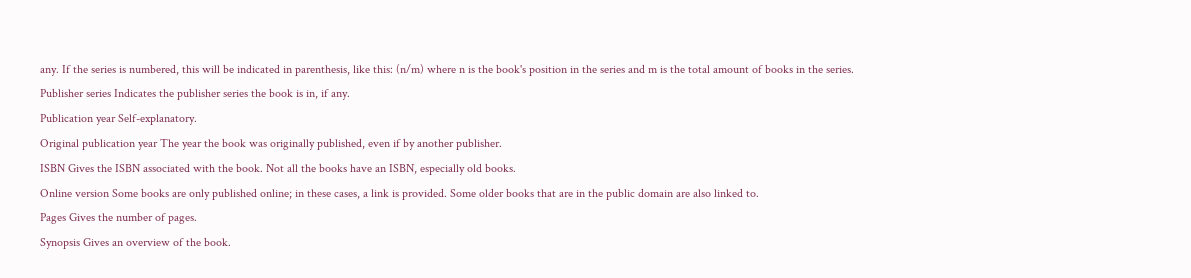any. If the series is numbered, this will be indicated in parenthesis, like this: (n/m) where n is the book's position in the series and m is the total amount of books in the series.
Publisher series Indicates the publisher series the book is in, if any.
Publication year Self-explanatory.
Original publication year The year the book was originally published, even if by another publisher.
ISBN Gives the ISBN associated with the book. Not all the books have an ISBN, especially old books.
Online version Some books are only published online; in these cases, a link is provided. Some older books that are in the public domain are also linked to.
Pages Gives the number of pages.
Synopsis Gives an overview of the book.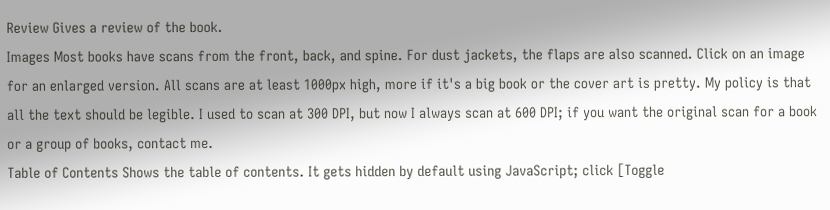Review Gives a review of the book.
Images Most books have scans from the front, back, and spine. For dust jackets, the flaps are also scanned. Click on an image for an enlarged version. All scans are at least 1000px high, more if it's a big book or the cover art is pretty. My policy is that all the text should be legible. I used to scan at 300 DPI, but now I always scan at 600 DPI; if you want the original scan for a book or a group of books, contact me.
Table of Contents Shows the table of contents. It gets hidden by default using JavaScript; click [Toggle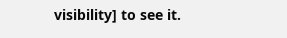visibility] to see it.